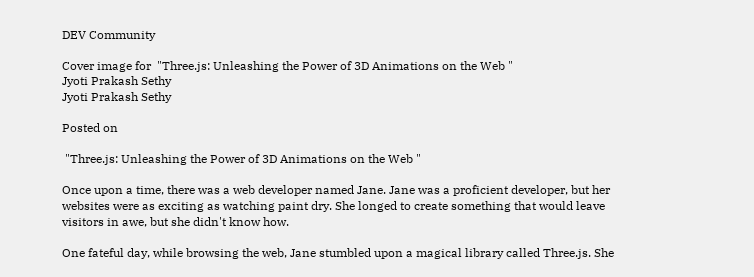DEV Community

Cover image for  "Three.js: Unleashing the Power of 3D Animations on the Web "
Jyoti Prakash Sethy
Jyoti Prakash Sethy

Posted on

 "Three.js: Unleashing the Power of 3D Animations on the Web "

Once upon a time, there was a web developer named Jane. Jane was a proficient developer, but her websites were as exciting as watching paint dry. She longed to create something that would leave visitors in awe, but she didn't know how.

One fateful day, while browsing the web, Jane stumbled upon a magical library called Three.js. She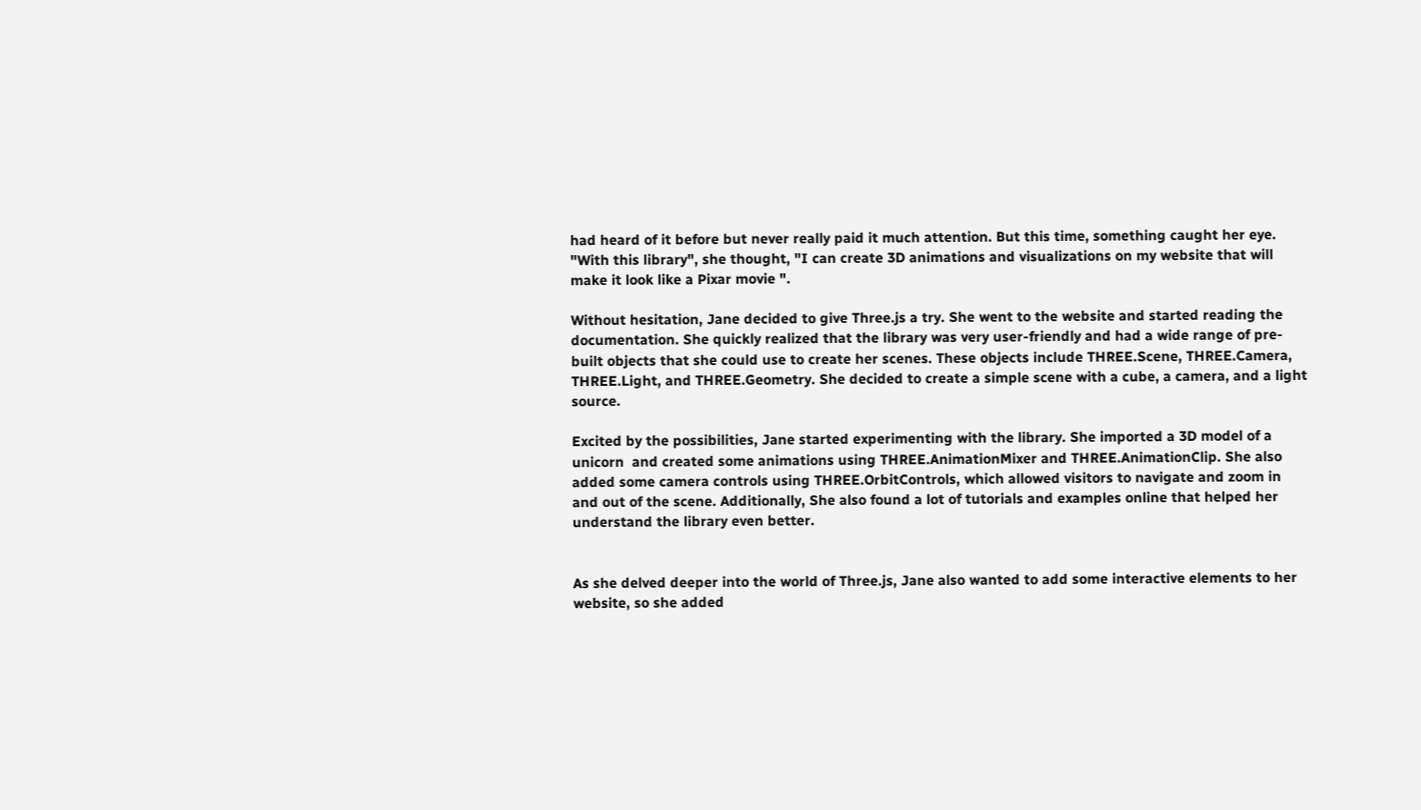had heard of it before but never really paid it much attention. But this time, something caught her eye. "With this library", she thought, "I can create 3D animations and visualizations on my website that will make it look like a Pixar movie ".

Without hesitation, Jane decided to give Three.js a try. She went to the website and started reading the documentation. She quickly realized that the library was very user-friendly and had a wide range of pre-built objects that she could use to create her scenes. These objects include THREE.Scene, THREE.Camera, THREE.Light, and THREE.Geometry. She decided to create a simple scene with a cube, a camera, and a light source.

Excited by the possibilities, Jane started experimenting with the library. She imported a 3D model of a unicorn  and created some animations using THREE.AnimationMixer and THREE.AnimationClip. She also added some camera controls using THREE.OrbitControls, which allowed visitors to navigate and zoom in and out of the scene. Additionally, She also found a lot of tutorials and examples online that helped her understand the library even better.


As she delved deeper into the world of Three.js, Jane also wanted to add some interactive elements to her website, so she added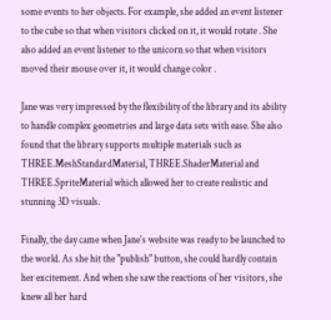some events to her objects. For example, she added an event listener to the cube so that when visitors clicked on it, it would rotate . She also added an event listener to the unicorn so that when visitors moved their mouse over it, it would change color .

Jane was very impressed by the flexibility of the library and its ability to handle complex geometries and large data sets with ease. She also found that the library supports multiple materials such as THREE.MeshStandardMaterial, THREE.ShaderMaterial and THREE.SpriteMaterial which allowed her to create realistic and stunning 3D visuals.

Finally, the day came when Jane's website was ready to be launched to the world. As she hit the "publish" button, she could hardly contain her excitement. And when she saw the reactions of her visitors, she knew all her hard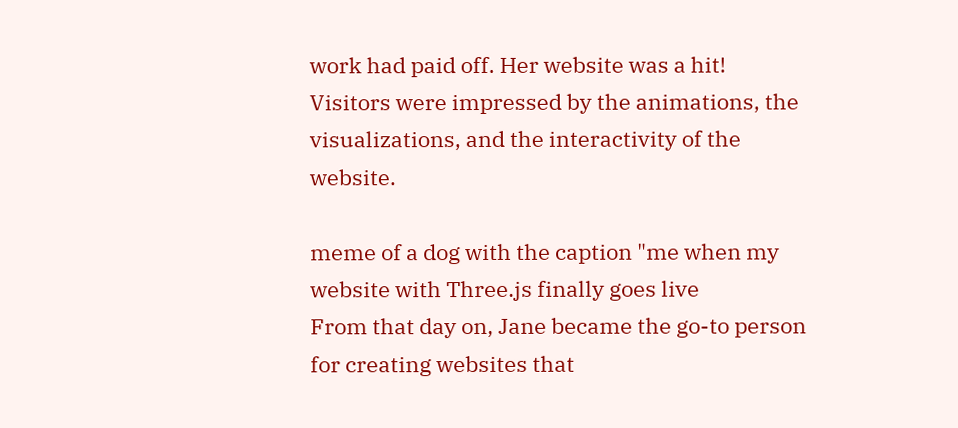work had paid off. Her website was a hit! Visitors were impressed by the animations, the visualizations, and the interactivity of the website.

meme of a dog with the caption "me when my website with Three.js finally goes live
From that day on, Jane became the go-to person for creating websites that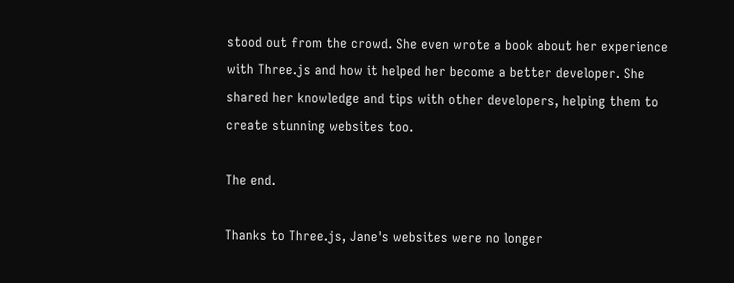stood out from the crowd. She even wrote a book about her experience with Three.js and how it helped her become a better developer. She shared her knowledge and tips with other developers, helping them to create stunning websites too.

The end.

Thanks to Three.js, Jane's websites were no longer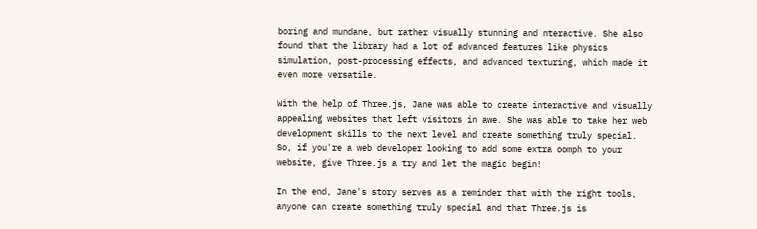boring and mundane, but rather visually stunning and nteractive. She also found that the library had a lot of advanced features like physics simulation, post-processing effects, and advanced texturing, which made it even more versatile.

With the help of Three.js, Jane was able to create interactive and visually appealing websites that left visitors in awe. She was able to take her web development skills to the next level and create something truly special. So, if you're a web developer looking to add some extra oomph to your website, give Three.js a try and let the magic begin!

In the end, Jane's story serves as a reminder that with the right tools, anyone can create something truly special and that Three.js is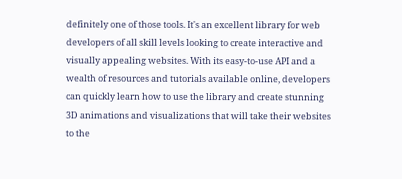definitely one of those tools. It's an excellent library for web developers of all skill levels looking to create interactive and visually appealing websites. With its easy-to-use API and a wealth of resources and tutorials available online, developers can quickly learn how to use the library and create stunning 3D animations and visualizations that will take their websites to the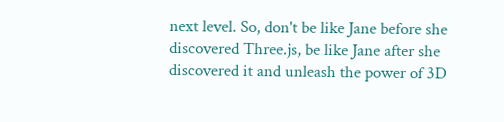next level. So, don't be like Jane before she discovered Three.js, be like Jane after she discovered it and unleash the power of 3D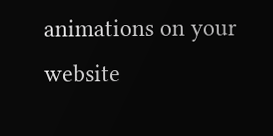animations on your website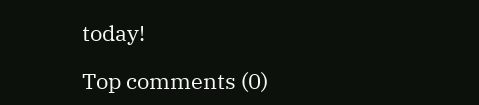today!

Top comments (0)